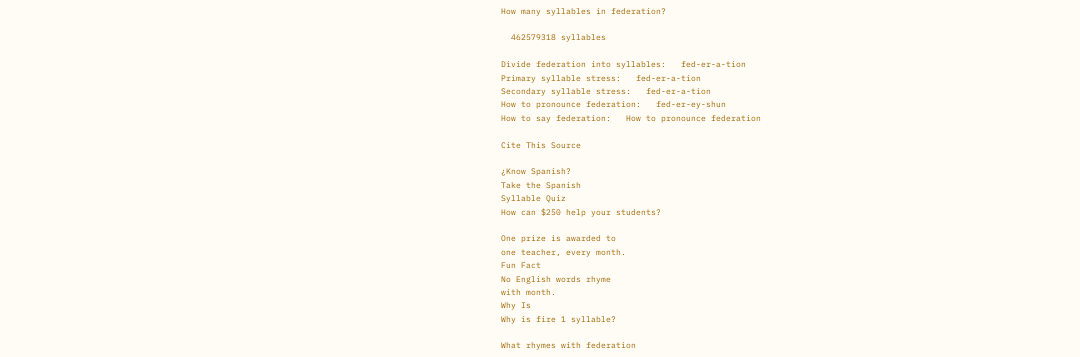How many syllables in federation?

  462579318 syllables

Divide federation into syllables:   fed-er-a-tion
Primary syllable stress:   fed-er-a-tion
Secondary syllable stress:   fed-er-a-tion
How to pronounce federation:   fed-er-ey-shun
How to say federation:   How to pronounce federation

Cite This Source

¿Know Spanish?
Take the Spanish
Syllable Quiz
How can $250 help your students?

One prize is awarded to
one teacher, every month.
Fun Fact
No English words rhyme
with month.
Why Is
Why is fire 1 syllable?

What rhymes with federation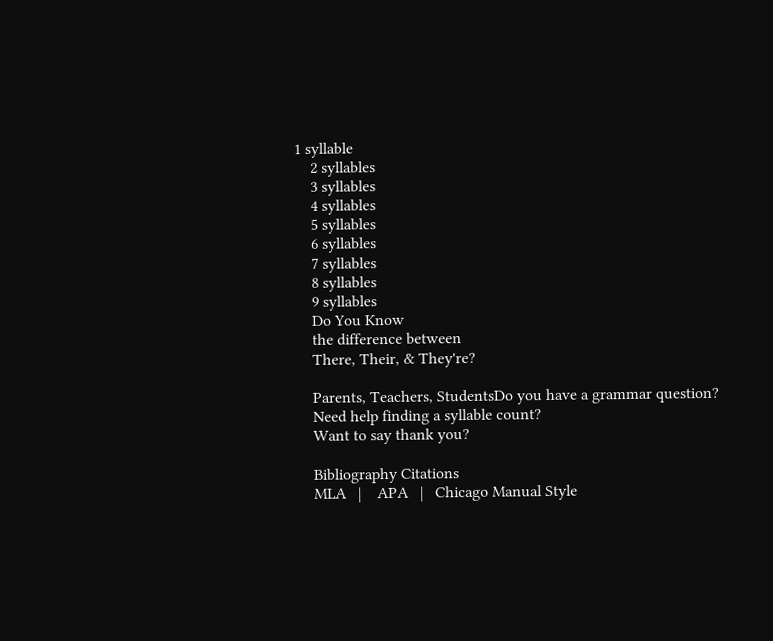1 syllable
    2 syllables
    3 syllables
    4 syllables
    5 syllables
    6 syllables
    7 syllables
    8 syllables
    9 syllables
    Do You Know
    the difference between
    There, Their, & They're?

    Parents, Teachers, StudentsDo you have a grammar question?
    Need help finding a syllable count?
    Want to say thank you?

    Bibliography Citations
    MLA   |    APA   |   Chicago Manual Style